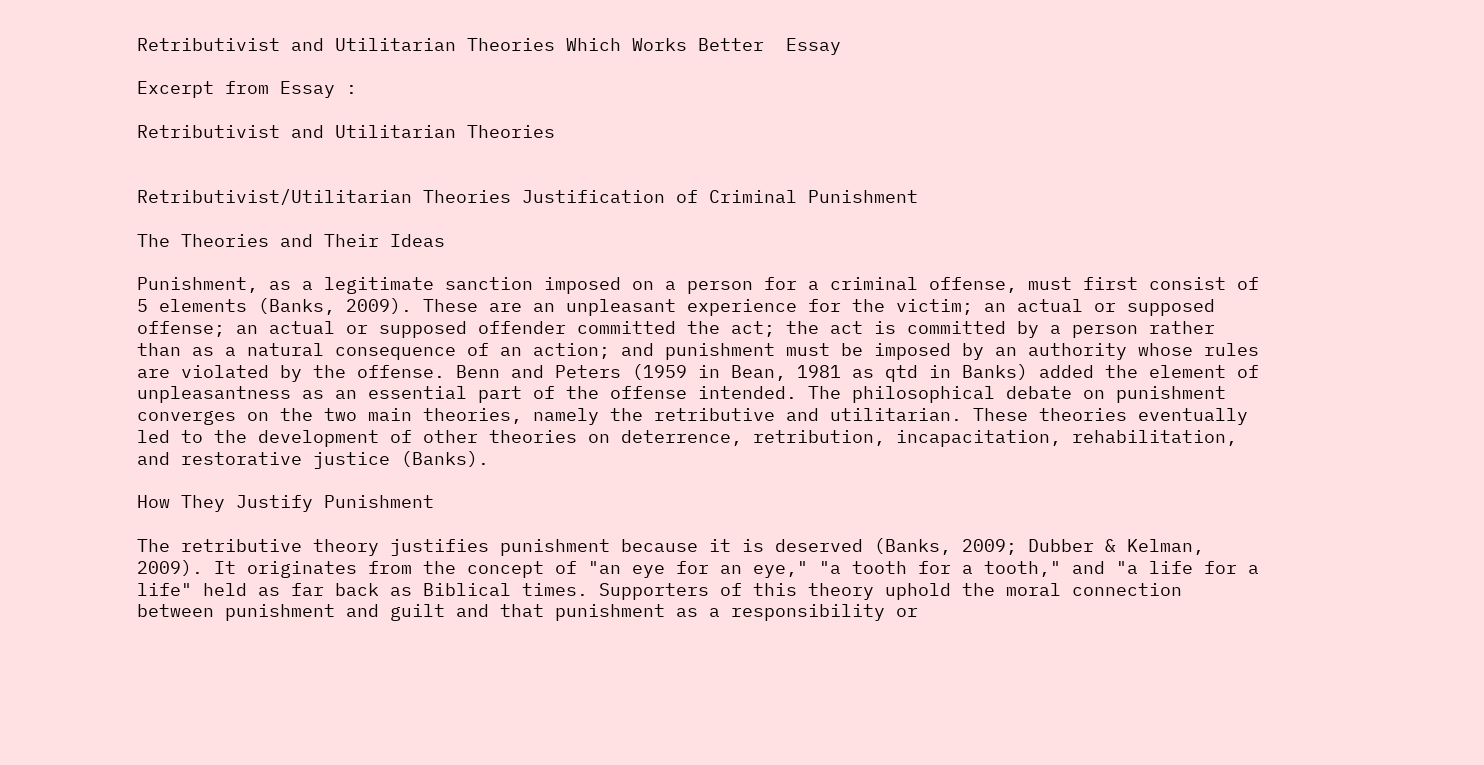Retributivist and Utilitarian Theories Which Works Better  Essay

Excerpt from Essay :

Retributivist and Utilitarian Theories


Retributivist/Utilitarian Theories Justification of Criminal Punishment

The Theories and Their Ideas

Punishment, as a legitimate sanction imposed on a person for a criminal offense, must first consist of 5 elements (Banks, 2009). These are an unpleasant experience for the victim; an actual or supposed offense; an actual or supposed offender committed the act; the act is committed by a person rather than as a natural consequence of an action; and punishment must be imposed by an authority whose rules are violated by the offense. Benn and Peters (1959 in Bean, 1981 as qtd in Banks) added the element of unpleasantness as an essential part of the offense intended. The philosophical debate on punishment converges on the two main theories, namely the retributive and utilitarian. These theories eventually led to the development of other theories on deterrence, retribution, incapacitation, rehabilitation, and restorative justice (Banks).

How They Justify Punishment

The retributive theory justifies punishment because it is deserved (Banks, 2009; Dubber & Kelman, 2009). It originates from the concept of "an eye for an eye," "a tooth for a tooth," and "a life for a life" held as far back as Biblical times. Supporters of this theory uphold the moral connection between punishment and guilt and that punishment as a responsibility or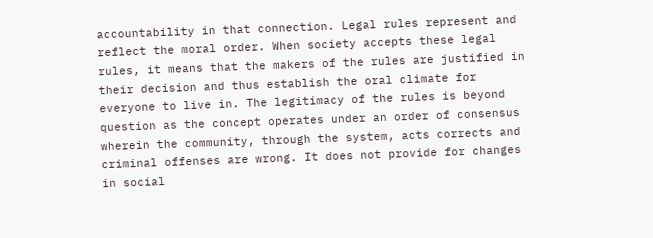accountability in that connection. Legal rules represent and reflect the moral order. When society accepts these legal rules, it means that the makers of the rules are justified in their decision and thus establish the oral climate for everyone to live in. The legitimacy of the rules is beyond question as the concept operates under an order of consensus wherein the community, through the system, acts corrects and criminal offenses are wrong. It does not provide for changes in social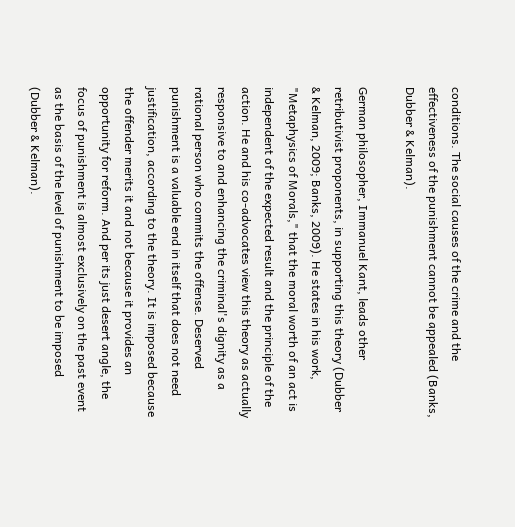conditions. The social causes of the crime and the effectiveness of the punishment cannot be appealed (Banks, Dubber & Kelman).

German philosopher, Immanuel Kant, leads other retributivist proponents, in supporting this theory (Dubber & Kelman, 2009; Banks, 2009). He states in his work, "Metaphysics of Morals," that the moral worth of an act is independent of the expected result and the principle of the action. He and his co-advocates view this theory as actually responsive to and enhancing the criminal's dignity as a rational person who commits the offense. Deserved punishment is a valuable end in itself that does not need justification, according to the theory. It is imposed because the offender merits it and not because it provides an opportunity for reform. And per its just desert angle, the focus of punishment is almost exclusively on the past event as the basis of the level of punishment to be imposed (Dubber & Kelman).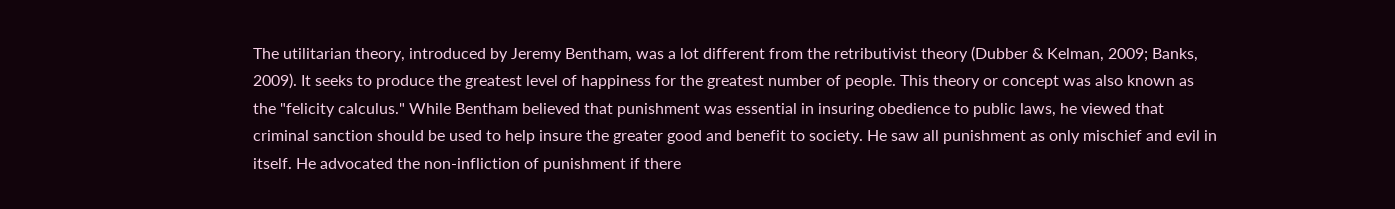The utilitarian theory, introduced by Jeremy Bentham, was a lot different from the retributivist theory (Dubber & Kelman, 2009; Banks, 2009). It seeks to produce the greatest level of happiness for the greatest number of people. This theory or concept was also known as the "felicity calculus." While Bentham believed that punishment was essential in insuring obedience to public laws, he viewed that criminal sanction should be used to help insure the greater good and benefit to society. He saw all punishment as only mischief and evil in itself. He advocated the non-infliction of punishment if there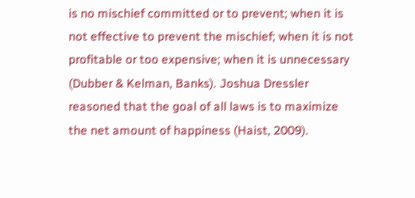is no mischief committed or to prevent; when it is not effective to prevent the mischief; when it is not profitable or too expensive; when it is unnecessary (Dubber & Kelman, Banks). Joshua Dressler reasoned that the goal of all laws is to maximize the net amount of happiness (Haist, 2009).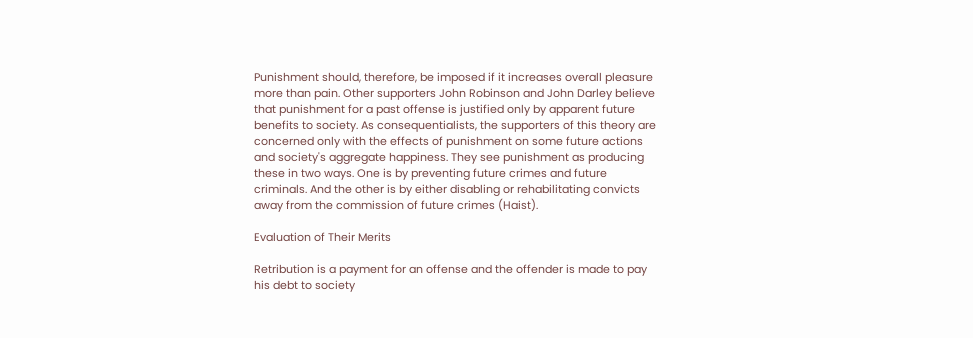Punishment should, therefore, be imposed if it increases overall pleasure more than pain. Other supporters John Robinson and John Darley believe that punishment for a past offense is justified only by apparent future benefits to society. As consequentialists, the supporters of this theory are concerned only with the effects of punishment on some future actions and society's aggregate happiness. They see punishment as producing these in two ways. One is by preventing future crimes and future criminals. And the other is by either disabling or rehabilitating convicts away from the commission of future crimes (Haist).

Evaluation of Their Merits

Retribution is a payment for an offense and the offender is made to pay his debt to society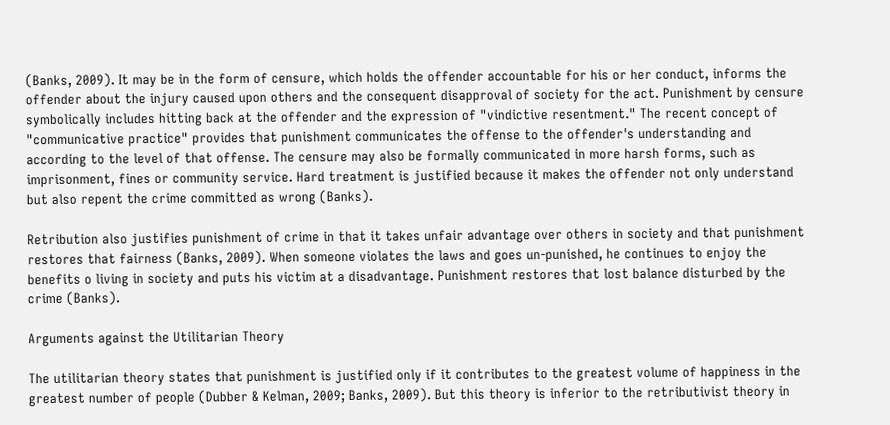(Banks, 2009). It may be in the form of censure, which holds the offender accountable for his or her conduct, informs the offender about the injury caused upon others and the consequent disapproval of society for the act. Punishment by censure symbolically includes hitting back at the offender and the expression of "vindictive resentment." The recent concept of "communicative practice" provides that punishment communicates the offense to the offender's understanding and according to the level of that offense. The censure may also be formally communicated in more harsh forms, such as imprisonment, fines or community service. Hard treatment is justified because it makes the offender not only understand but also repent the crime committed as wrong (Banks).

Retribution also justifies punishment of crime in that it takes unfair advantage over others in society and that punishment restores that fairness (Banks, 2009). When someone violates the laws and goes un-punished, he continues to enjoy the benefits o living in society and puts his victim at a disadvantage. Punishment restores that lost balance disturbed by the crime (Banks).

Arguments against the Utilitarian Theory

The utilitarian theory states that punishment is justified only if it contributes to the greatest volume of happiness in the greatest number of people (Dubber & Kelman, 2009; Banks, 2009). But this theory is inferior to the retributivist theory in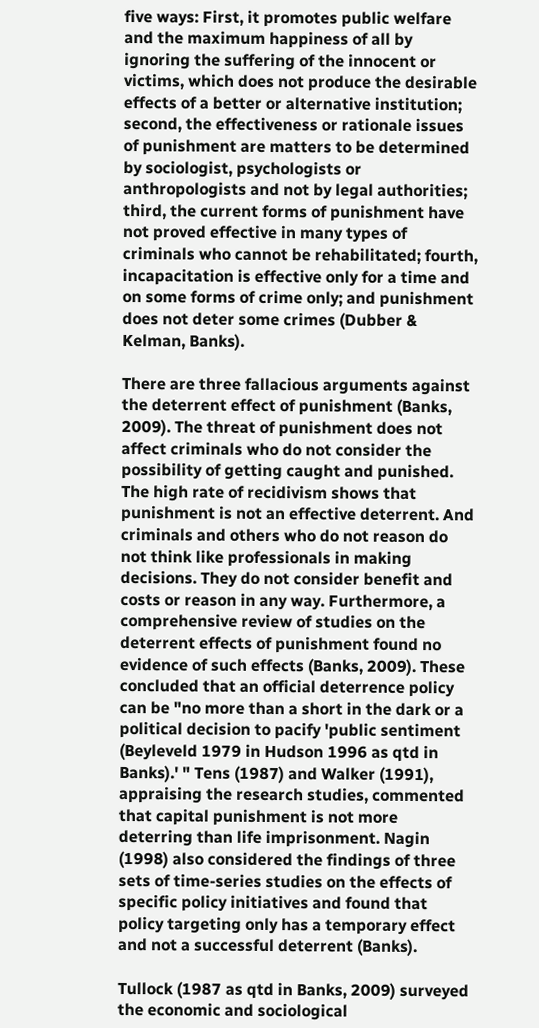five ways: First, it promotes public welfare and the maximum happiness of all by ignoring the suffering of the innocent or victims, which does not produce the desirable effects of a better or alternative institution; second, the effectiveness or rationale issues of punishment are matters to be determined by sociologist, psychologists or anthropologists and not by legal authorities; third, the current forms of punishment have not proved effective in many types of criminals who cannot be rehabilitated; fourth, incapacitation is effective only for a time and on some forms of crime only; and punishment does not deter some crimes (Dubber & Kelman, Banks).

There are three fallacious arguments against the deterrent effect of punishment (Banks, 2009). The threat of punishment does not affect criminals who do not consider the possibility of getting caught and punished. The high rate of recidivism shows that punishment is not an effective deterrent. And criminals and others who do not reason do not think like professionals in making decisions. They do not consider benefit and costs or reason in any way. Furthermore, a comprehensive review of studies on the deterrent effects of punishment found no evidence of such effects (Banks, 2009). These concluded that an official deterrence policy can be "no more than a short in the dark or a political decision to pacify 'public sentiment (Beyleveld 1979 in Hudson 1996 as qtd in Banks).' " Tens (1987) and Walker (1991), appraising the research studies, commented that capital punishment is not more deterring than life imprisonment. Nagin (1998) also considered the findings of three sets of time-series studies on the effects of specific policy initiatives and found that policy targeting only has a temporary effect and not a successful deterrent (Banks).

Tullock (1987 as qtd in Banks, 2009) surveyed the economic and sociological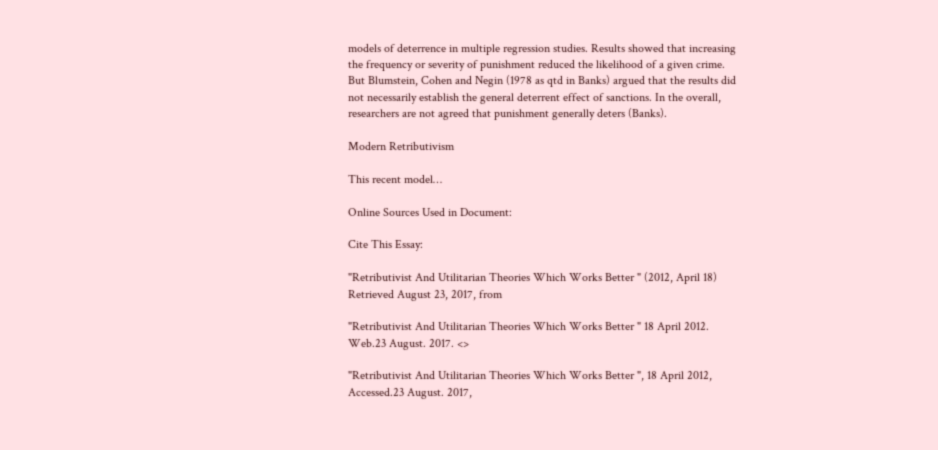models of deterrence in multiple regression studies. Results showed that increasing the frequency or severity of punishment reduced the likelihood of a given crime. But Blumstein, Cohen and Negin (1978 as qtd in Banks) argued that the results did not necessarily establish the general deterrent effect of sanctions. In the overall, researchers are not agreed that punishment generally deters (Banks).

Modern Retributivism

This recent model…

Online Sources Used in Document:

Cite This Essay:

"Retributivist And Utilitarian Theories Which Works Better " (2012, April 18) Retrieved August 23, 2017, from

"Retributivist And Utilitarian Theories Which Works Better " 18 April 2012. Web.23 August. 2017. <>

"Retributivist And Utilitarian Theories Which Works Better ", 18 April 2012, Accessed.23 August. 2017,